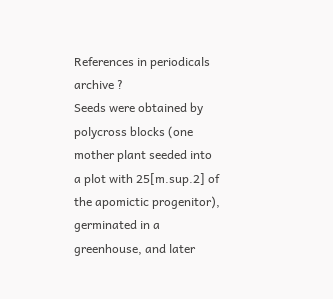References in periodicals archive ?
Seeds were obtained by polycross blocks (one mother plant seeded into a plot with 25[m.sup.2] of the apomictic progenitor), germinated in a greenhouse, and later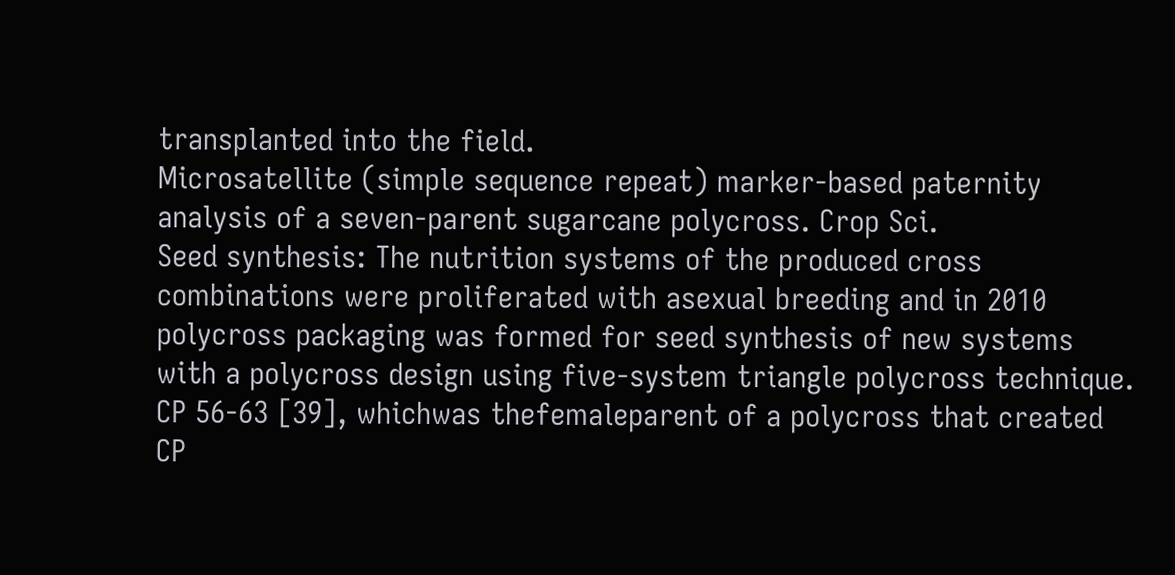transplanted into the field.
Microsatellite (simple sequence repeat) marker-based paternity analysis of a seven-parent sugarcane polycross. Crop Sci.
Seed synthesis: The nutrition systems of the produced cross combinations were proliferated with asexual breeding and in 2010 polycross packaging was formed for seed synthesis of new systems with a polycross design using five-system triangle polycross technique.
CP 56-63 [39], whichwas thefemaleparent of a polycross that created CP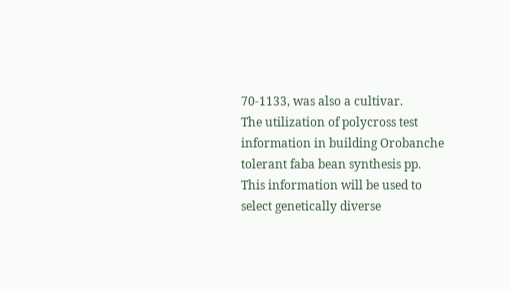70-1133, was also a cultivar.
The utilization of polycross test information in building Orobanche tolerant faba bean synthesis pp.
This information will be used to select genetically diverse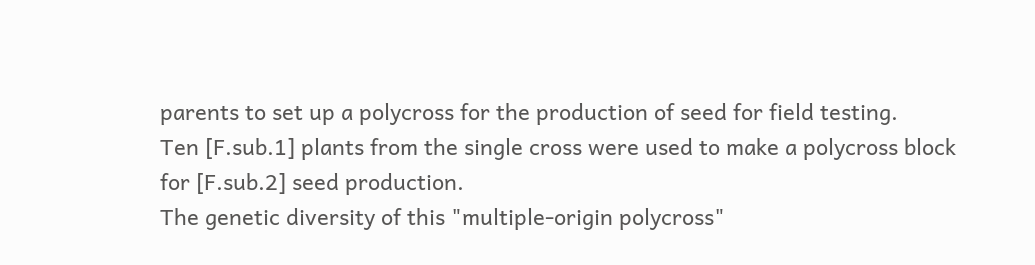parents to set up a polycross for the production of seed for field testing.
Ten [F.sub.1] plants from the single cross were used to make a polycross block for [F.sub.2] seed production.
The genetic diversity of this "multiple-origin polycross"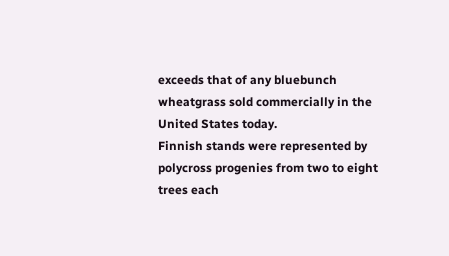exceeds that of any bluebunch wheatgrass sold commercially in the United States today.
Finnish stands were represented by polycross progenies from two to eight trees each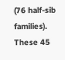(76 half-sib families).
These 45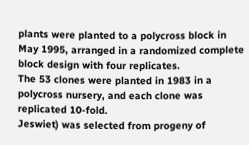plants were planted to a polycross block in May 1995, arranged in a randomized complete block design with four replicates.
The 53 clones were planted in 1983 in a polycross nursery, and each clone was replicated 10-fold.
Jeswiet) was selected from progeny of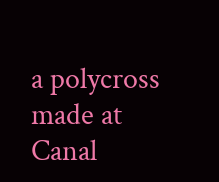a polycross made at Canal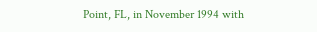Point, FL, in November 1994 with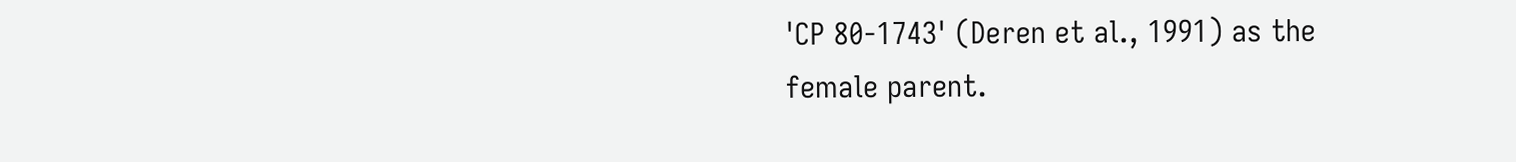'CP 80-1743' (Deren et al., 1991) as the female parent.